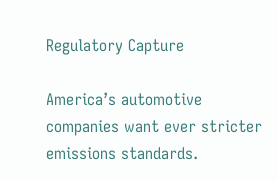Regulatory Capture

America’s automotive companies want ever stricter emissions standards.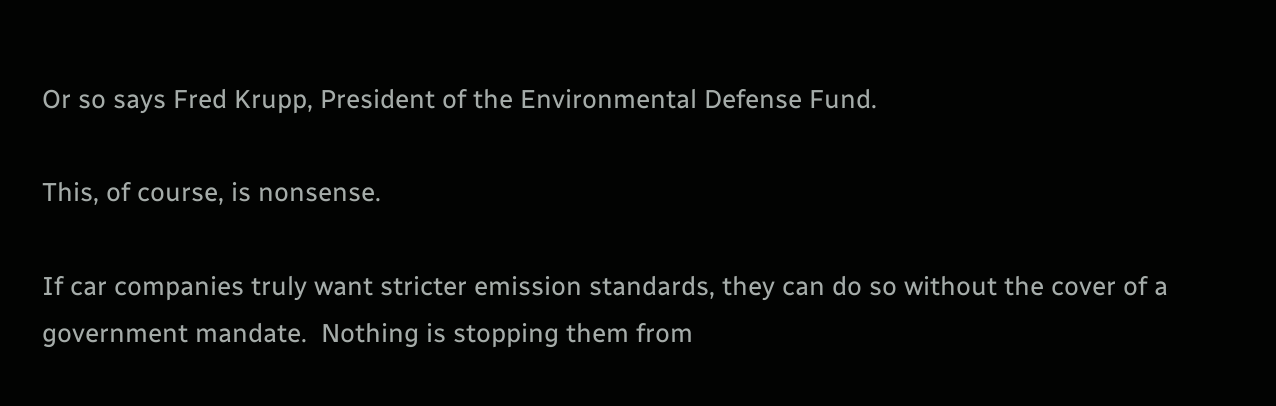Or so says Fred Krupp, President of the Environmental Defense Fund.

This, of course, is nonsense.

If car companies truly want stricter emission standards, they can do so without the cover of a government mandate.  Nothing is stopping them from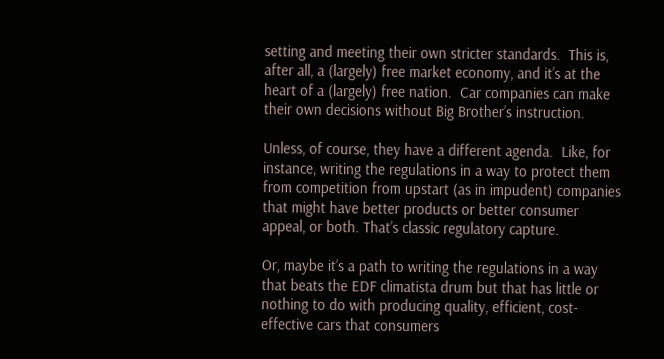setting and meeting their own stricter standards.  This is, after all, a (largely) free market economy, and it’s at the heart of a (largely) free nation.  Car companies can make their own decisions without Big Brother’s instruction.

Unless, of course, they have a different agenda.  Like, for instance, writing the regulations in a way to protect them from competition from upstart (as in impudent) companies that might have better products or better consumer appeal, or both. That’s classic regulatory capture.

Or, maybe it’s a path to writing the regulations in a way that beats the EDF climatista drum but that has little or nothing to do with producing quality, efficient, cost-effective cars that consumers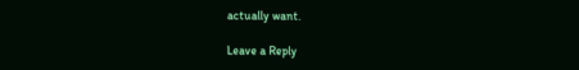actually want.

Leave a Reply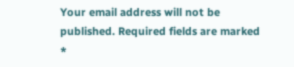Your email address will not be published. Required fields are marked *